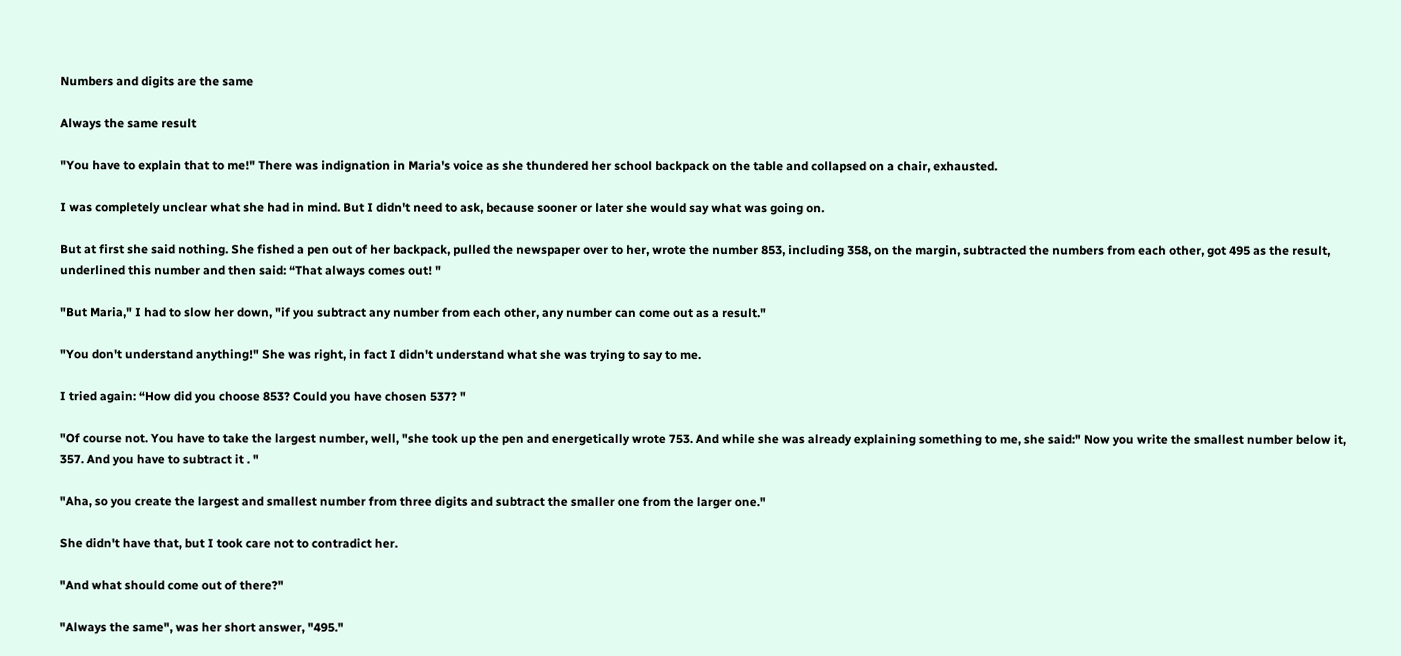Numbers and digits are the same

Always the same result

"You have to explain that to me!" There was indignation in Maria's voice as she thundered her school backpack on the table and collapsed on a chair, exhausted.

I was completely unclear what she had in mind. But I didn't need to ask, because sooner or later she would say what was going on.

But at first she said nothing. She fished a pen out of her backpack, pulled the newspaper over to her, wrote the number 853, including 358, on the margin, subtracted the numbers from each other, got 495 as the result, underlined this number and then said: “That always comes out! "

"But Maria," I had to slow her down, "if you subtract any number from each other, any number can come out as a result."

"You don't understand anything!" She was right, in fact I didn't understand what she was trying to say to me.

I tried again: “How did you choose 853? Could you have chosen 537? "

"Of course not. You have to take the largest number, well, "she took up the pen and energetically wrote 753. And while she was already explaining something to me, she said:" Now you write the smallest number below it, 357. And you have to subtract it . "

"Aha, so you create the largest and smallest number from three digits and subtract the smaller one from the larger one."

She didn't have that, but I took care not to contradict her.

"And what should come out of there?"

"Always the same", was her short answer, "495."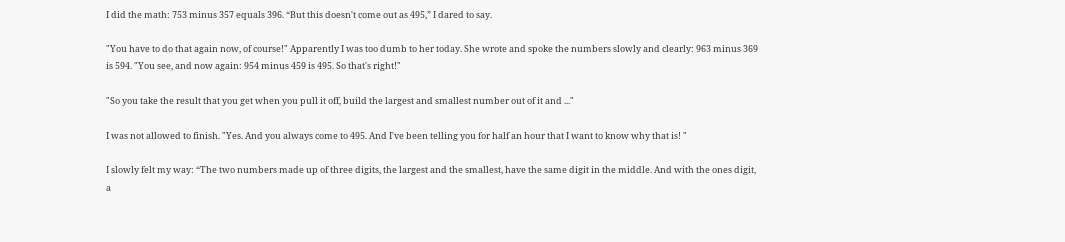I did the math: 753 minus 357 equals 396. “But this doesn't come out as 495,” I dared to say.

"You have to do that again now, of course!" Apparently I was too dumb to her today. She wrote and spoke the numbers slowly and clearly: 963 minus 369 is 594. "You see, and now again: 954 minus 459 is 495. So that's right!"

"So you take the result that you get when you pull it off, build the largest and smallest number out of it and ..."

I was not allowed to finish. "Yes. And you always come to 495. And I've been telling you for half an hour that I want to know why that is! "

I slowly felt my way: “The two numbers made up of three digits, the largest and the smallest, have the same digit in the middle. And with the ones digit, a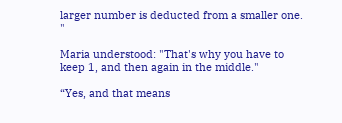larger number is deducted from a smaller one. "

Maria understood: "That's why you have to keep 1, and then again in the middle."

“Yes, and that means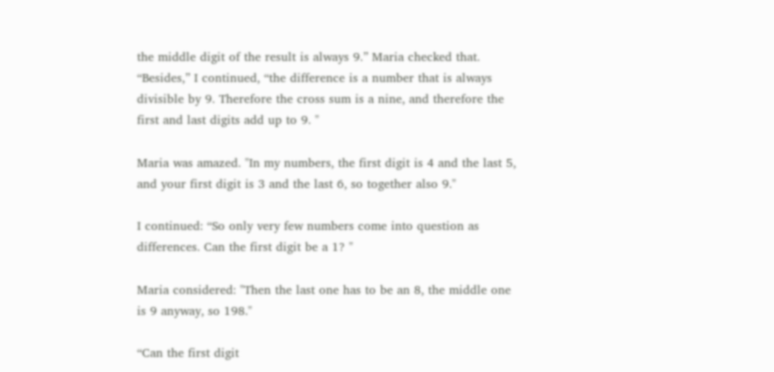the middle digit of the result is always 9.” Maria checked that. “Besides,” I continued, “the difference is a number that is always divisible by 9. Therefore the cross sum is a nine, and therefore the first and last digits add up to 9. "

Maria was amazed. "In my numbers, the first digit is 4 and the last 5, and your first digit is 3 and the last 6, so together also 9."

I continued: “So only very few numbers come into question as differences. Can the first digit be a 1? "

Maria considered: "Then the last one has to be an 8, the middle one is 9 anyway, so 198."

“Can the first digit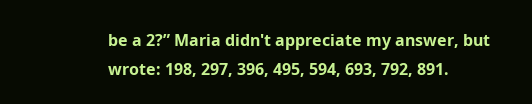be a 2?” Maria didn't appreciate my answer, but wrote: 198, 297, 396, 495, 594, 693, 792, 891.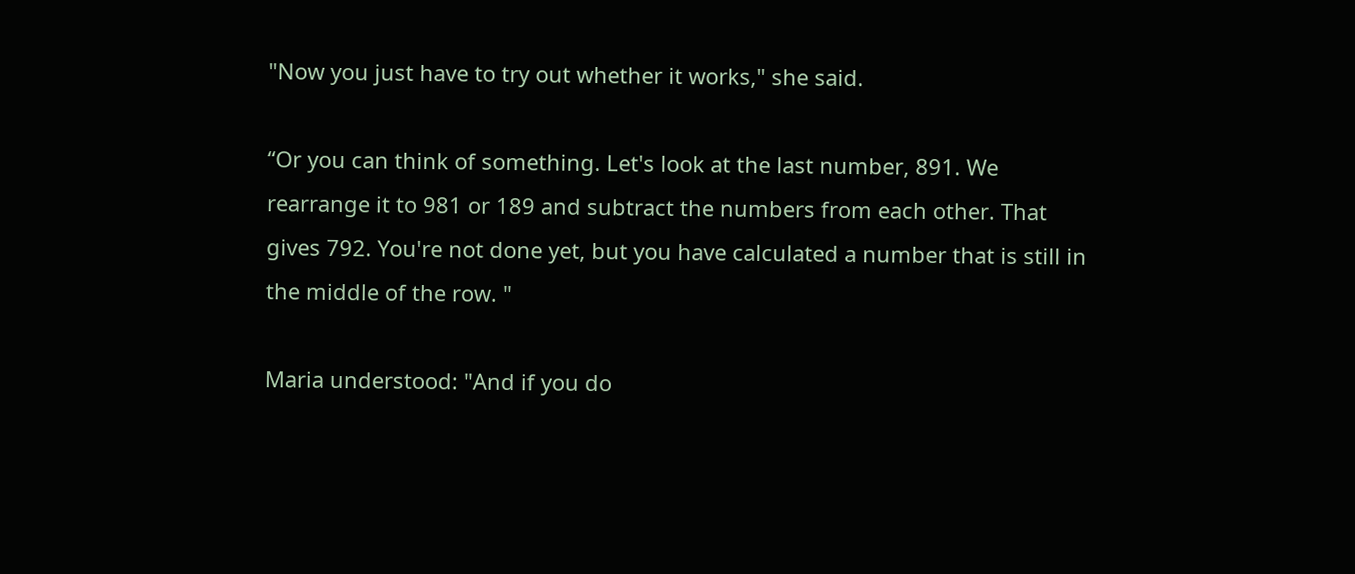"Now you just have to try out whether it works," she said.

“Or you can think of something. Let's look at the last number, 891. We rearrange it to 981 or 189 and subtract the numbers from each other. That gives 792. You're not done yet, but you have calculated a number that is still in the middle of the row. "

Maria understood: "And if you do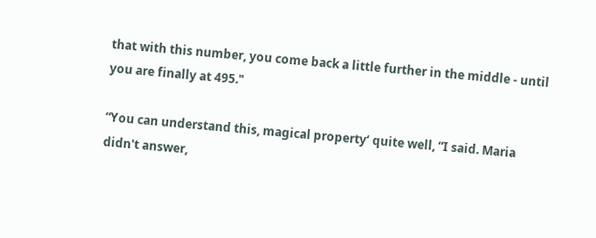that with this number, you come back a little further in the middle - until you are finally at 495."

“You can understand this, magical property‘ quite well, ”I said. Maria didn't answer,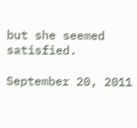but she seemed satisfied.

September 20, 2011